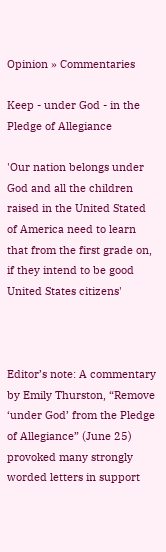Opinion » Commentaries

Keep - under God - in the Pledge of Allegiance

'Our nation belongs under God and all the children raised in the United Stated of America need to learn that from the first grade on, if they intend to be good United States citizens'



Editor’s note: A commentary by Emily Thurston, “Remove ‘under God’ from the Pledge of Allegiance” (June 25) provoked many strongly worded letters in support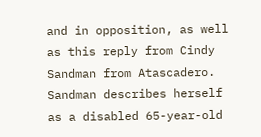and in opposition, as well as this reply from Cindy Sandman from Atascadero. Sandman describes herself as a disabled 65-year-old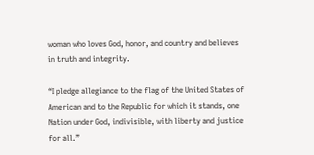woman who loves God, honor, and country and believes in truth and integrity.

“I pledge allegiance to the flag of the United States of American and to the Republic for which it stands, one Nation under God, indivisible, with liberty and justice for all.”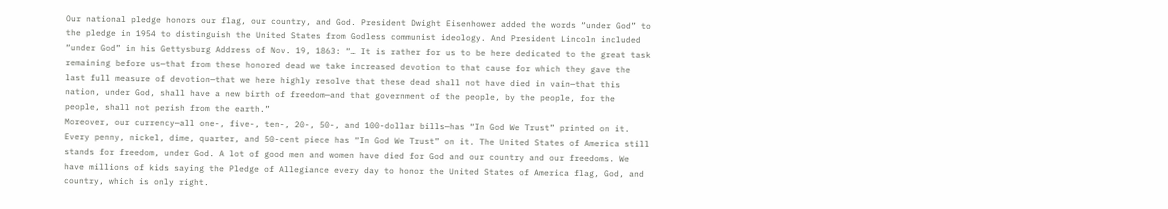Our national pledge honors our flag, our country, and God. President Dwight Eisenhower added the words “under God” to the pledge in 1954 to distinguish the United States from Godless communist ideology. And President Lincoln included “under God” in his Gettysburg Address of Nov. 19, 1863: “… It is rather for us to be here dedicated to the great task remaining before us—that from these honored dead we take increased devotion to that cause for which they gave the last full measure of devotion—that we here highly resolve that these dead shall not have died in vain—that this nation, under God, shall have a new birth of freedom—and that government of the people, by the people, for the people, shall not perish from the earth.”
Moreover, our currency—all one-, five-, ten-, 20-, 50-, and 100-dollar bills—has “In God We Trust” printed on it. Every penny, nickel, dime, quarter, and 50-cent piece has “In God We Trust” on it. The United States of America still stands for freedom, under God. A lot of good men and women have died for God and our country and our freedoms. We have millions of kids saying the Pledge of Allegiance every day to honor the United States of America flag, God, and country, which is only right.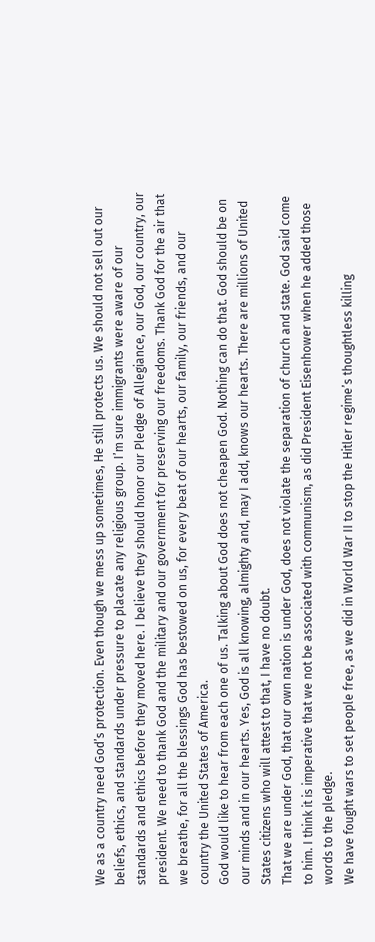We as a country need God’s protection. Even though we mess up sometimes, He still protects us. We should not sell out our beliefs, ethics, and standards under pressure to placate any religious group. I’m sure immigrants were aware of our standards and ethics before they moved here. I believe they should honor our Pledge of Allegiance, our God, our country, our president. We need to thank God and the military and our government for preserving our freedoms. Thank God for the air that we breathe, for all the blessings God has bestowed on us, for every beat of our hearts, our family, our friends, and our country the United States of America.
God would like to hear from each one of us. Talking about God does not cheapen God. Nothing can do that. God should be on our minds and in our hearts. Yes, God is all knowing, almighty and, may I add, knows our hearts. There are millions of United States citizens who will attest to that, I have no doubt.
That we are under God, that our own nation is under God, does not violate the separation of church and state. God said come to him. I think it is imperative that we not be associated with communism, as did President Eisenhower when he added those words to the pledge.
We have fought wars to set people free, as we did in World War II to stop the Hitler regime’s thoughtless killing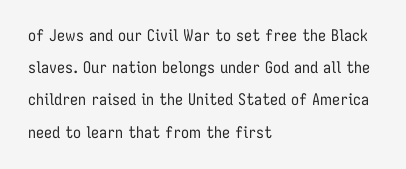of Jews and our Civil War to set free the Black slaves. Our nation belongs under God and all the children raised in the United Stated of America need to learn that from the first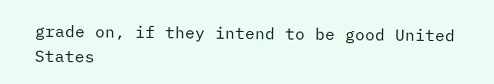grade on, if they intend to be good United States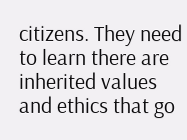citizens. They need to learn there are inherited values and ethics that go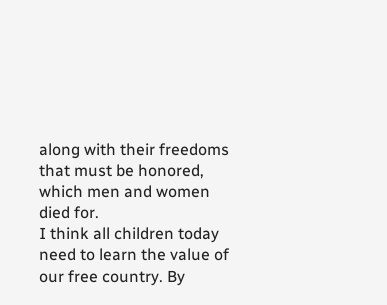along with their freedoms that must be honored, which men and women died for.
I think all children today need to learn the value of our free country. By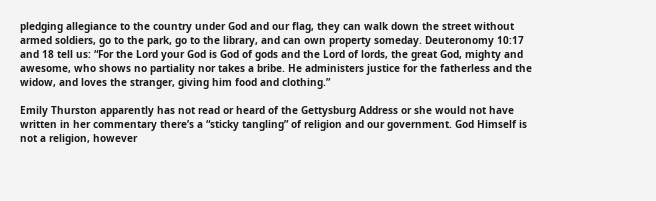pledging allegiance to the country under God and our flag, they can walk down the street without armed soldiers, go to the park, go to the library, and can own property someday. Deuteronomy 10:17 and 18 tell us: “For the Lord your God is God of gods and the Lord of lords, the great God, mighty and awesome, who shows no partiality nor takes a bribe. He administers justice for the fatherless and the widow, and loves the stranger, giving him food and clothing.”

Emily Thurston apparently has not read or heard of the Gettysburg Address or she would not have written in her commentary there’s a “sticky tangling” of religion and our government. God Himself is not a religion, however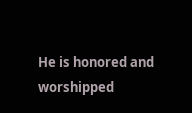He is honored and worshipped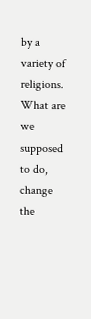by a variety of religions.  What are we supposed to do, change the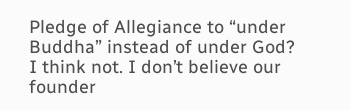Pledge of Allegiance to “under Buddha” instead of under God?  I think not. I don’t believe our founder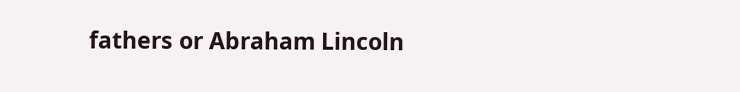fathers or Abraham Lincoln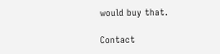would buy that.

Contact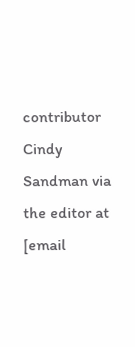contributor Cindy Sandman via the editor at [email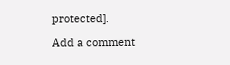protected].

Add a comment